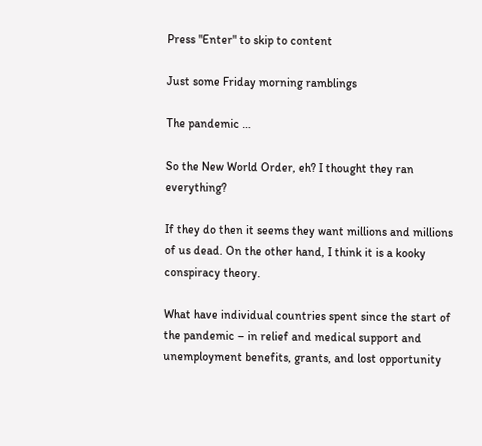Press "Enter" to skip to content

Just some Friday morning ramblings

The pandemic …

So the New World Order, eh? I thought they ran everything?

If they do then it seems they want millions and millions of us dead. On the other hand, I think it is a kooky conspiracy theory.

What have individual countries spent since the start of the pandemic – in relief and medical support and unemployment benefits, grants, and lost opportunity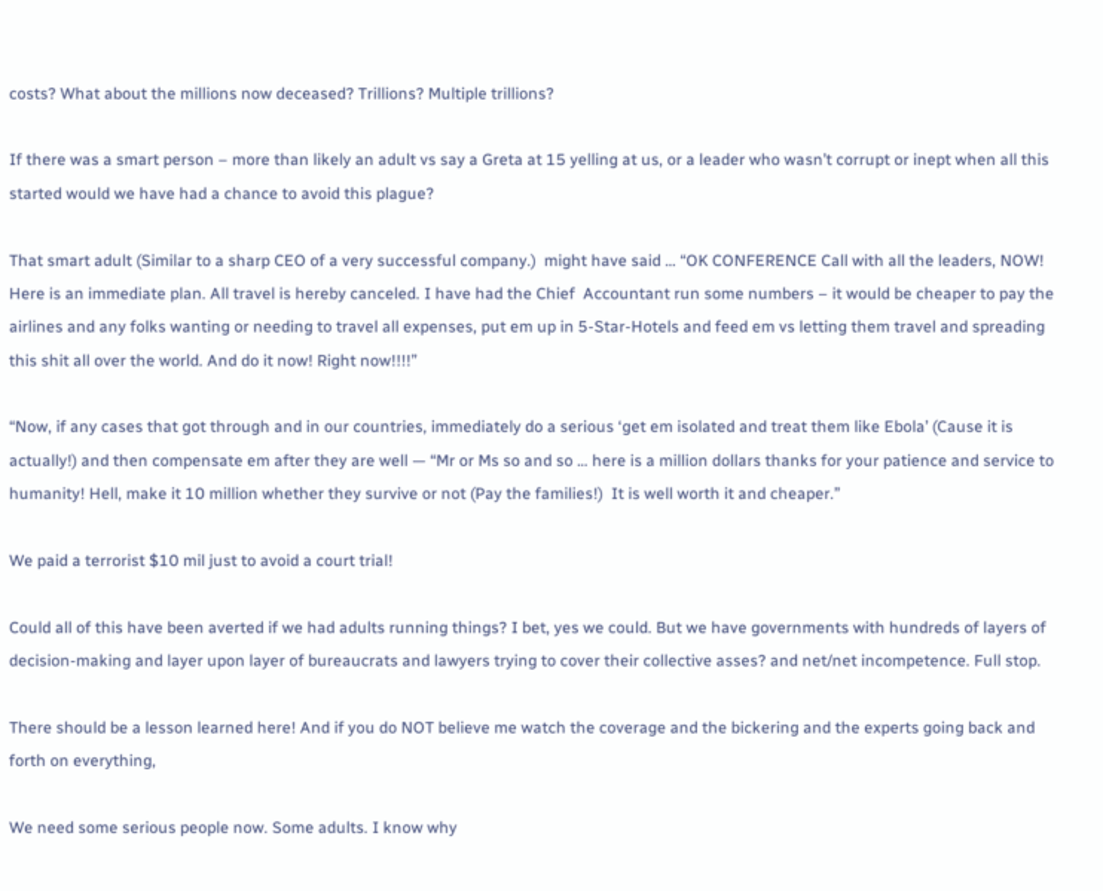costs? What about the millions now deceased? Trillions? Multiple trillions?

If there was a smart person – more than likely an adult vs say a Greta at 15 yelling at us, or a leader who wasn’t corrupt or inept when all this started would we have had a chance to avoid this plague?

That smart adult (Similar to a sharp CEO of a very successful company.)  might have said … “OK CONFERENCE Call with all the leaders, NOW! Here is an immediate plan. All travel is hereby canceled. I have had the Chief  Accountant run some numbers – it would be cheaper to pay the airlines and any folks wanting or needing to travel all expenses, put em up in 5-Star-Hotels and feed em vs letting them travel and spreading this shit all over the world. And do it now! Right now!!!!”

“Now, if any cases that got through and in our countries, immediately do a serious ‘get em isolated and treat them like Ebola’ (Cause it is actually!) and then compensate em after they are well — “Mr or Ms so and so … here is a million dollars thanks for your patience and service to humanity! Hell, make it 10 million whether they survive or not (Pay the families!)  It is well worth it and cheaper.”

We paid a terrorist $10 mil just to avoid a court trial!

Could all of this have been averted if we had adults running things? I bet, yes we could. But we have governments with hundreds of layers of decision-making and layer upon layer of bureaucrats and lawyers trying to cover their collective asses? and net/net incompetence. Full stop.

There should be a lesson learned here! And if you do NOT believe me watch the coverage and the bickering and the experts going back and forth on everything,

We need some serious people now. Some adults. I know why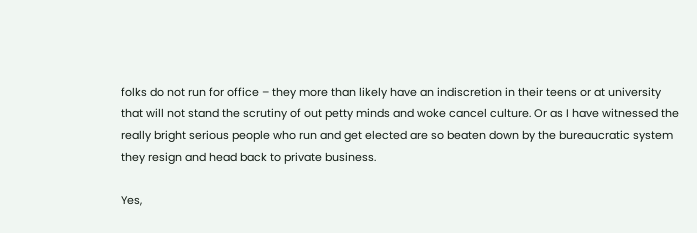folks do not run for office – they more than likely have an indiscretion in their teens or at university that will not stand the scrutiny of out petty minds and woke cancel culture. Or as I have witnessed the really bright serious people who run and get elected are so beaten down by the bureaucratic system they resign and head back to private business.

Yes,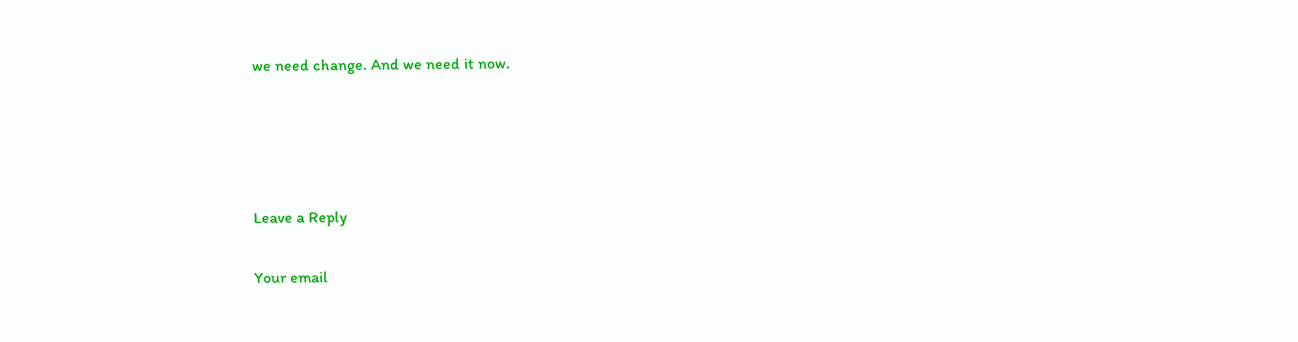we need change. And we need it now.




Leave a Reply

Your email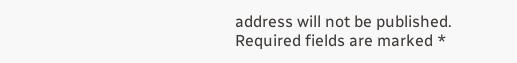address will not be published. Required fields are marked *